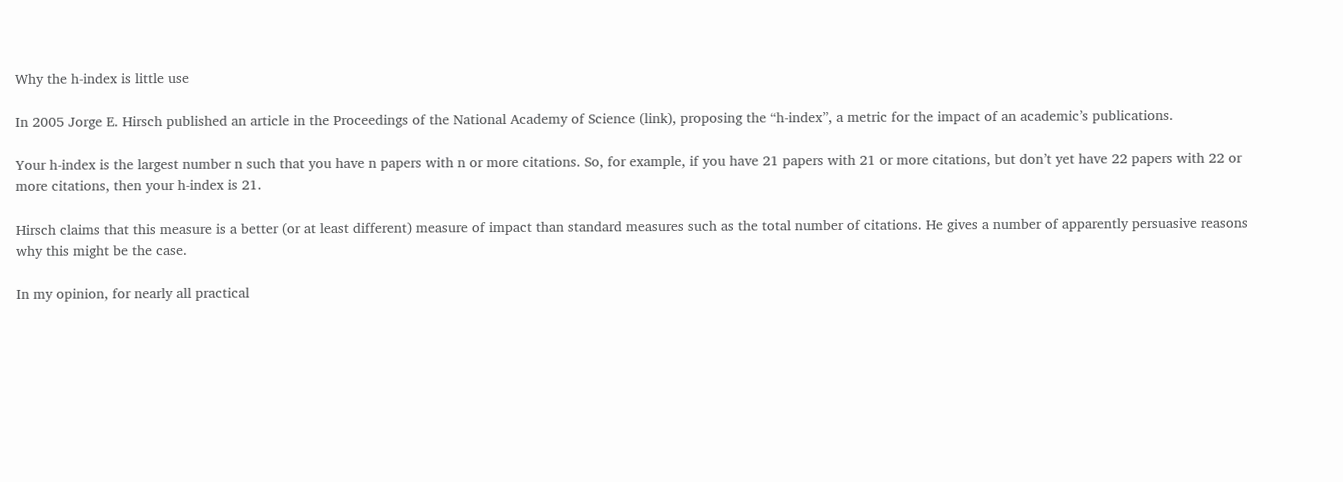Why the h-index is little use

In 2005 Jorge E. Hirsch published an article in the Proceedings of the National Academy of Science (link), proposing the “h-index”, a metric for the impact of an academic’s publications.

Your h-index is the largest number n such that you have n papers with n or more citations. So, for example, if you have 21 papers with 21 or more citations, but don’t yet have 22 papers with 22 or more citations, then your h-index is 21.

Hirsch claims that this measure is a better (or at least different) measure of impact than standard measures such as the total number of citations. He gives a number of apparently persuasive reasons why this might be the case.

In my opinion, for nearly all practical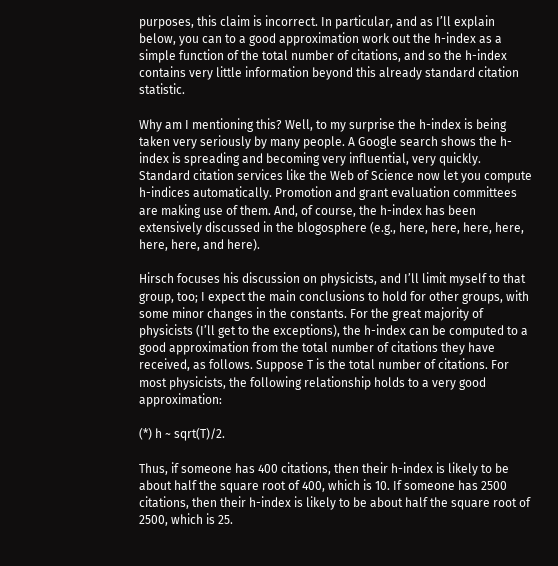purposes, this claim is incorrect. In particular, and as I’ll explain below, you can to a good approximation work out the h-index as a simple function of the total number of citations, and so the h-index contains very little information beyond this already standard citation statistic.

Why am I mentioning this? Well, to my surprise the h-index is being taken very seriously by many people. A Google search shows the h-index is spreading and becoming very influential, very quickly. Standard citation services like the Web of Science now let you compute h-indices automatically. Promotion and grant evaluation committees are making use of them. And, of course, the h-index has been extensively discussed in the blogosphere (e.g., here, here, here, here, here, here, and here).

Hirsch focuses his discussion on physicists, and I’ll limit myself to that group, too; I expect the main conclusions to hold for other groups, with some minor changes in the constants. For the great majority of physicists (I’ll get to the exceptions), the h-index can be computed to a good approximation from the total number of citations they have received, as follows. Suppose T is the total number of citations. For most physicists, the following relationship holds to a very good approximation:

(*) h ~ sqrt(T)/2.

Thus, if someone has 400 citations, then their h-index is likely to be about half the square root of 400, which is 10. If someone has 2500 citations, then their h-index is likely to be about half the square root of 2500, which is 25.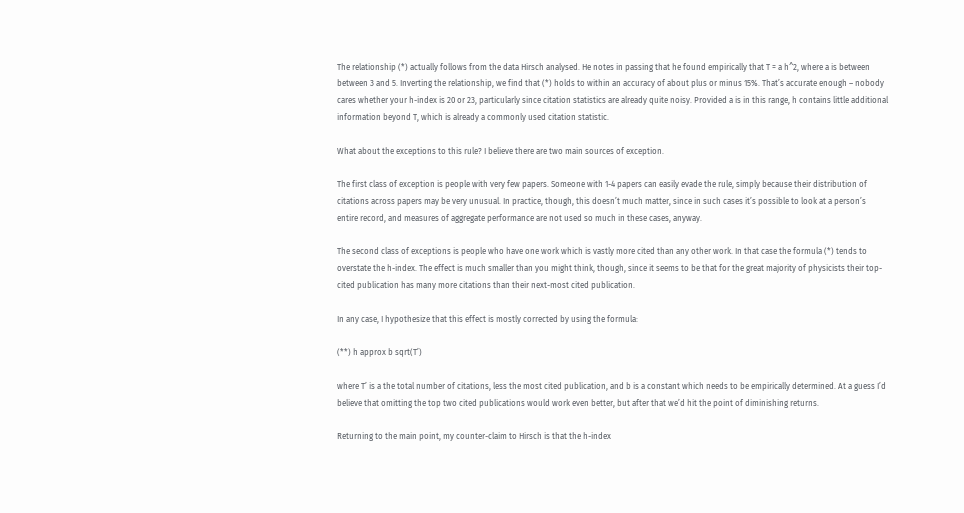The relationship (*) actually follows from the data Hirsch analysed. He notes in passing that he found empirically that T = a h^2, where a is between between 3 and 5. Inverting the relationship, we find that (*) holds to within an accuracy of about plus or minus 15%. That’s accurate enough – nobody cares whether your h-index is 20 or 23, particularly since citation statistics are already quite noisy. Provided a is in this range, h contains little additional information beyond T, which is already a commonly used citation statistic.

What about the exceptions to this rule? I believe there are two main sources of exception.

The first class of exception is people with very few papers. Someone with 1-4 papers can easily evade the rule, simply because their distribution of citations across papers may be very unusual. In practice, though, this doesn’t much matter, since in such cases it’s possible to look at a person’s entire record, and measures of aggregate performance are not used so much in these cases, anyway.

The second class of exceptions is people who have one work which is vastly more cited than any other work. In that case the formula (*) tends to overstate the h-index. The effect is much smaller than you might think, though, since it seems to be that for the great majority of physicists their top-cited publication has many more citations than their next-most cited publication.

In any case, I hypothesize that this effect is mostly corrected by using the formula:

(**) h approx b sqrt(T’)

where T’ is a the total number of citations, less the most cited publication, and b is a constant which needs to be empirically determined. At a guess I’d believe that omitting the top two cited publications would work even better, but after that we’d hit the point of diminishing returns.

Returning to the main point, my counter-claim to Hirsch is that the h-index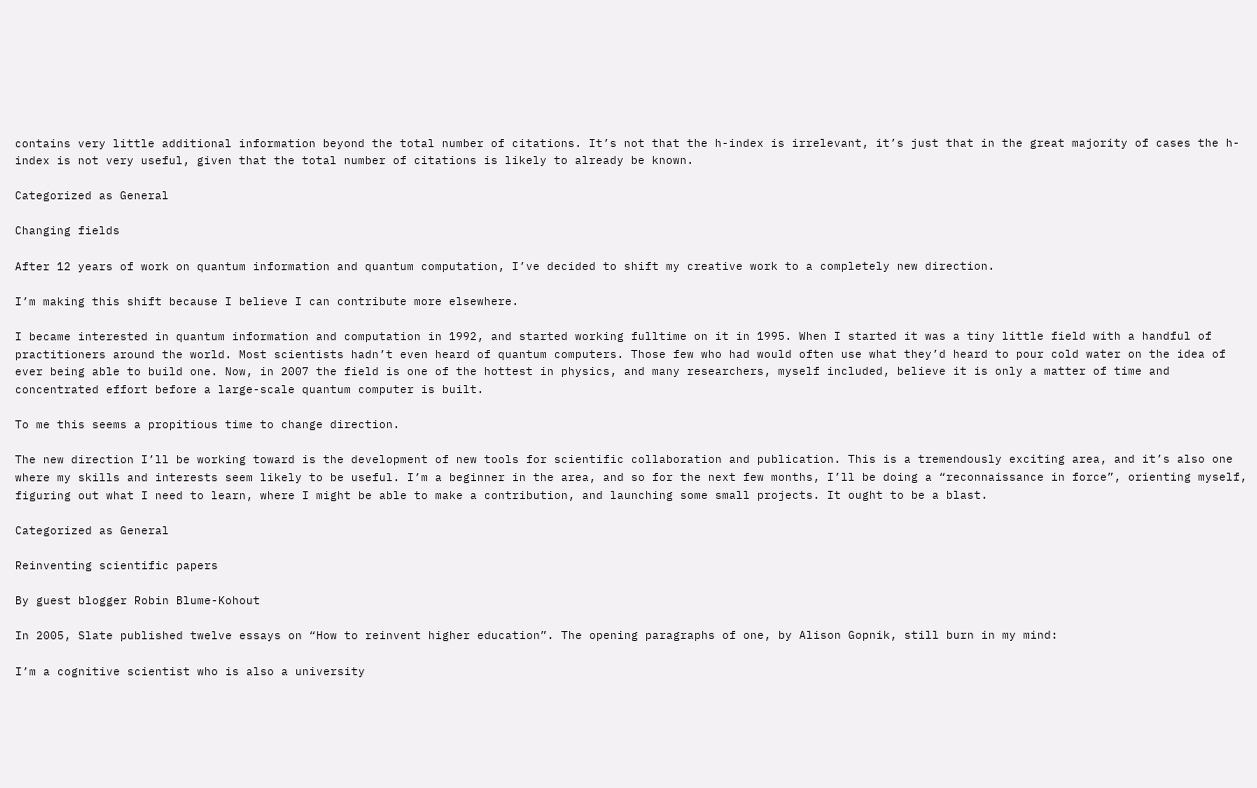contains very little additional information beyond the total number of citations. It’s not that the h-index is irrelevant, it’s just that in the great majority of cases the h-index is not very useful, given that the total number of citations is likely to already be known.

Categorized as General

Changing fields

After 12 years of work on quantum information and quantum computation, I’ve decided to shift my creative work to a completely new direction.

I’m making this shift because I believe I can contribute more elsewhere.

I became interested in quantum information and computation in 1992, and started working fulltime on it in 1995. When I started it was a tiny little field with a handful of practitioners around the world. Most scientists hadn’t even heard of quantum computers. Those few who had would often use what they’d heard to pour cold water on the idea of ever being able to build one. Now, in 2007 the field is one of the hottest in physics, and many researchers, myself included, believe it is only a matter of time and concentrated effort before a large-scale quantum computer is built.

To me this seems a propitious time to change direction.

The new direction I’ll be working toward is the development of new tools for scientific collaboration and publication. This is a tremendously exciting area, and it’s also one where my skills and interests seem likely to be useful. I’m a beginner in the area, and so for the next few months, I’ll be doing a “reconnaissance in force”, orienting myself, figuring out what I need to learn, where I might be able to make a contribution, and launching some small projects. It ought to be a blast.

Categorized as General

Reinventing scientific papers

By guest blogger Robin Blume-Kohout

In 2005, Slate published twelve essays on “How to reinvent higher education”. The opening paragraphs of one, by Alison Gopnik, still burn in my mind:

I’m a cognitive scientist who is also a university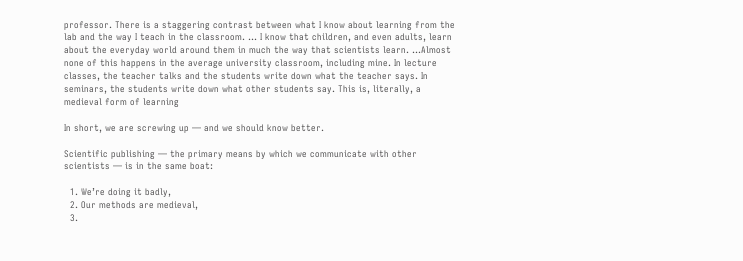professor. There is a staggering contrast between what I know about learning from the lab and the way I teach in the classroom. … I know that children, and even adults, learn about the everyday world around them in much the way that scientists learn. …Almost none of this happens in the average university classroom, including mine. In lecture classes, the teacher talks and the students write down what the teacher says. In seminars, the students write down what other students say. This is, literally, a medieval form of learning

In short, we are screwing up — and we should know better.

Scientific publishing — the primary means by which we communicate with other scientists — is in the same boat:

  1. We’re doing it badly,
  2. Our methods are medieval,
  3.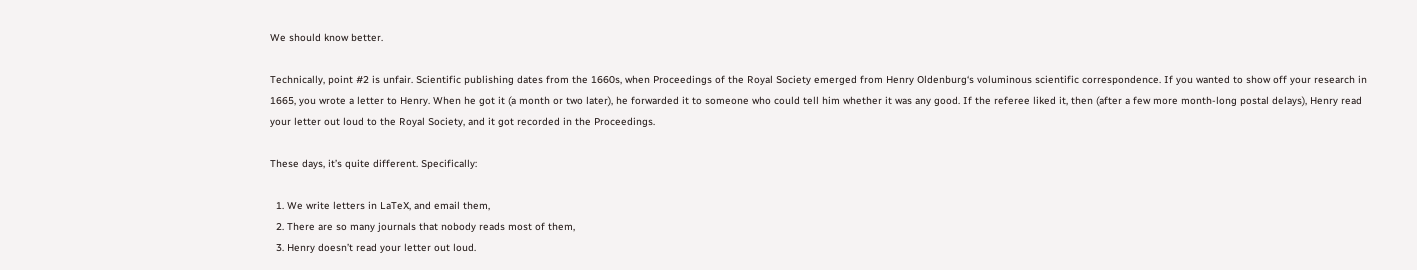We should know better.

Technically, point #2 is unfair. Scientific publishing dates from the 1660s, when Proceedings of the Royal Society emerged from Henry Oldenburg‘s voluminous scientific correspondence. If you wanted to show off your research in 1665, you wrote a letter to Henry. When he got it (a month or two later), he forwarded it to someone who could tell him whether it was any good. If the referee liked it, then (after a few more month-long postal delays), Henry read your letter out loud to the Royal Society, and it got recorded in the Proceedings.

These days, it’s quite different. Specifically:

  1. We write letters in LaTeX, and email them,
  2. There are so many journals that nobody reads most of them,
  3. Henry doesn’t read your letter out loud.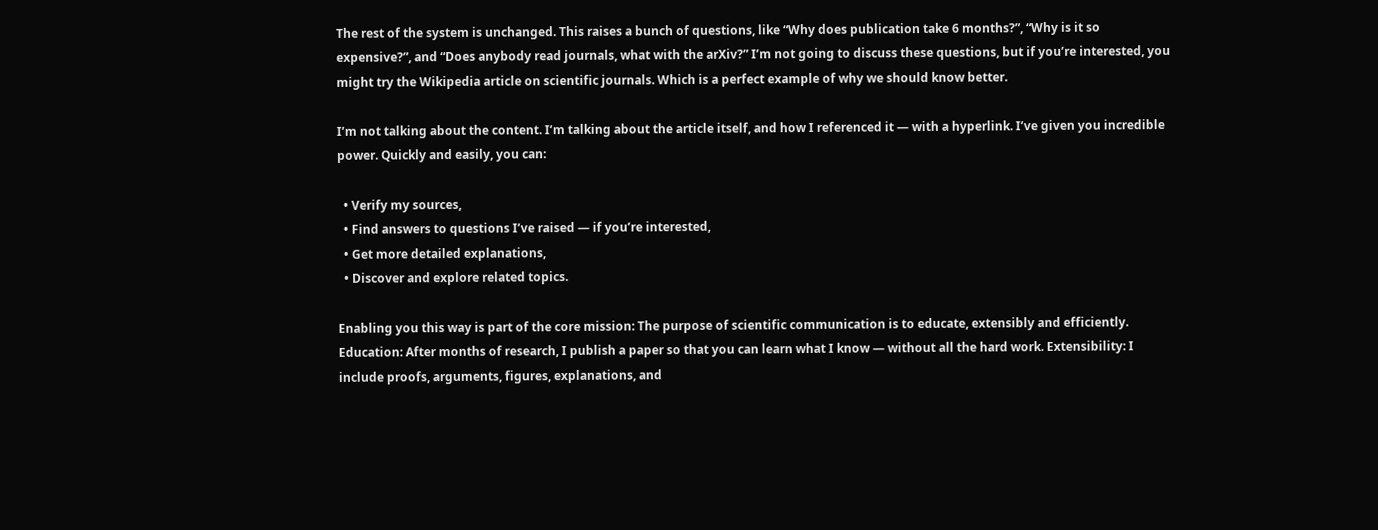The rest of the system is unchanged. This raises a bunch of questions, like “Why does publication take 6 months?”, “Why is it so expensive?”, and “Does anybody read journals, what with the arXiv?” I’m not going to discuss these questions, but if you’re interested, you might try the Wikipedia article on scientific journals. Which is a perfect example of why we should know better.

I’m not talking about the content. I’m talking about the article itself, and how I referenced it — with a hyperlink. I’ve given you incredible power. Quickly and easily, you can:

  • Verify my sources,
  • Find answers to questions I’ve raised — if you’re interested,
  • Get more detailed explanations,
  • Discover and explore related topics.

Enabling you this way is part of the core mission: The purpose of scientific communication is to educate, extensibly and efficiently. Education: After months of research, I publish a paper so that you can learn what I know — without all the hard work. Extensibility: I include proofs, arguments, figures, explanations, and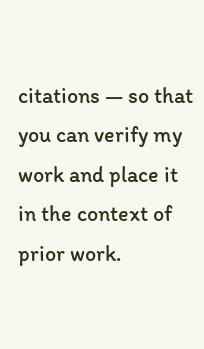citations — so that you can verify my work and place it in the context of prior work.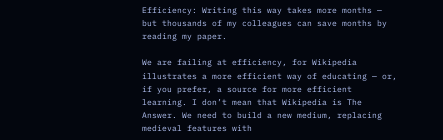Efficiency: Writing this way takes more months — but thousands of my colleagues can save months by reading my paper.

We are failing at efficiency, for Wikipedia illustrates a more efficient way of educating — or, if you prefer, a source for more efficient learning. I don’t mean that Wikipedia is The Answer. We need to build a new medium, replacing medieval features with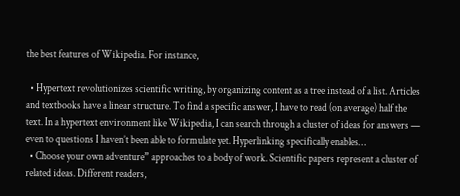the best features of Wikipedia. For instance,

  • Hypertext revolutionizes scientific writing, by organizing content as a tree instead of a list. Articles and textbooks have a linear structure. To find a specific answer, I have to read (on average) half the text. In a hypertext environment like Wikipedia, I can search through a cluster of ideas for answers — even to questions I haven’t been able to formulate yet. Hyperlinking specifically enables…
  • Choose your own adventure” approaches to a body of work. Scientific papers represent a cluster of related ideas. Different readers,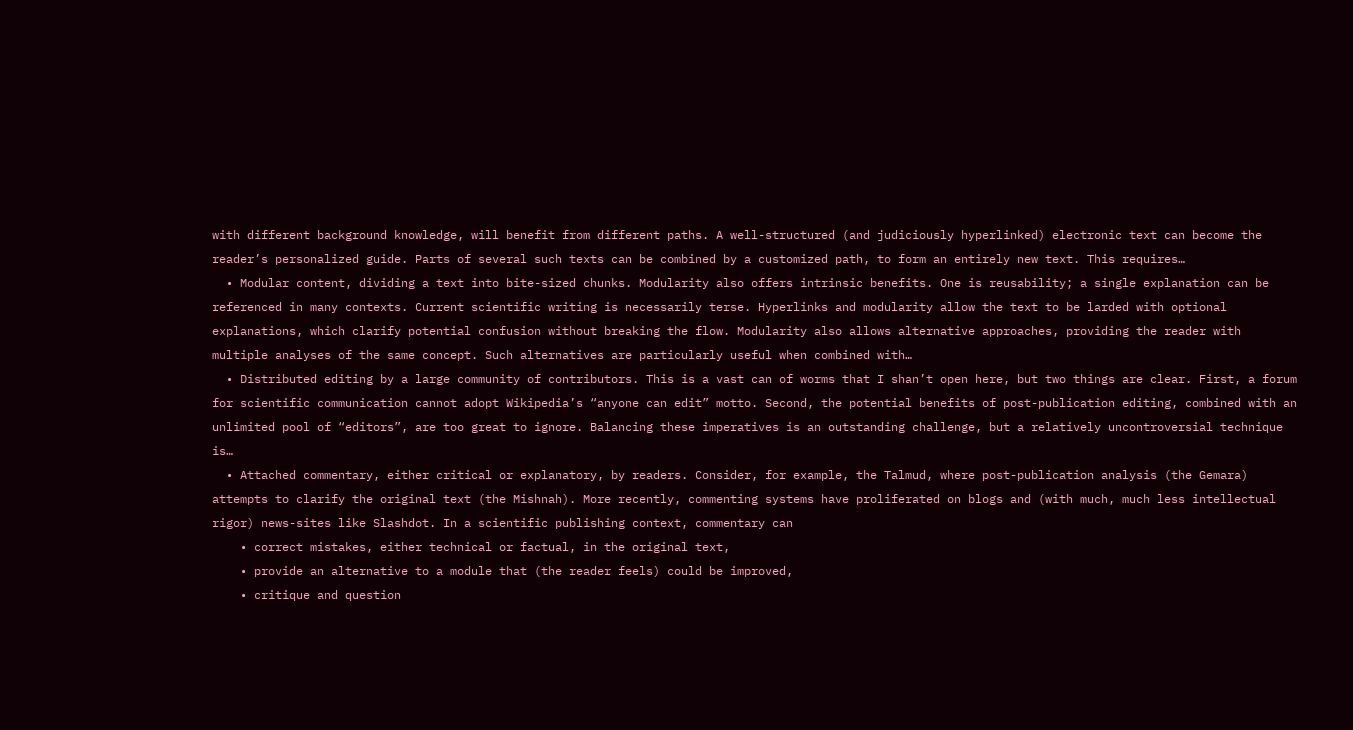with different background knowledge, will benefit from different paths. A well-structured (and judiciously hyperlinked) electronic text can become the reader’s personalized guide. Parts of several such texts can be combined by a customized path, to form an entirely new text. This requires…
  • Modular content, dividing a text into bite-sized chunks. Modularity also offers intrinsic benefits. One is reusability; a single explanation can be referenced in many contexts. Current scientific writing is necessarily terse. Hyperlinks and modularity allow the text to be larded with optional explanations, which clarify potential confusion without breaking the flow. Modularity also allows alternative approaches, providing the reader with multiple analyses of the same concept. Such alternatives are particularly useful when combined with…
  • Distributed editing by a large community of contributors. This is a vast can of worms that I shan’t open here, but two things are clear. First, a forum for scientific communication cannot adopt Wikipedia’s “anyone can edit” motto. Second, the potential benefits of post-publication editing, combined with an unlimited pool of “editors”, are too great to ignore. Balancing these imperatives is an outstanding challenge, but a relatively uncontroversial technique is…
  • Attached commentary, either critical or explanatory, by readers. Consider, for example, the Talmud, where post-publication analysis (the Gemara) attempts to clarify the original text (the Mishnah). More recently, commenting systems have proliferated on blogs and (with much, much less intellectual rigor) news-sites like Slashdot. In a scientific publishing context, commentary can
    • correct mistakes, either technical or factual, in the original text,
    • provide an alternative to a module that (the reader feels) could be improved,
    • critique and question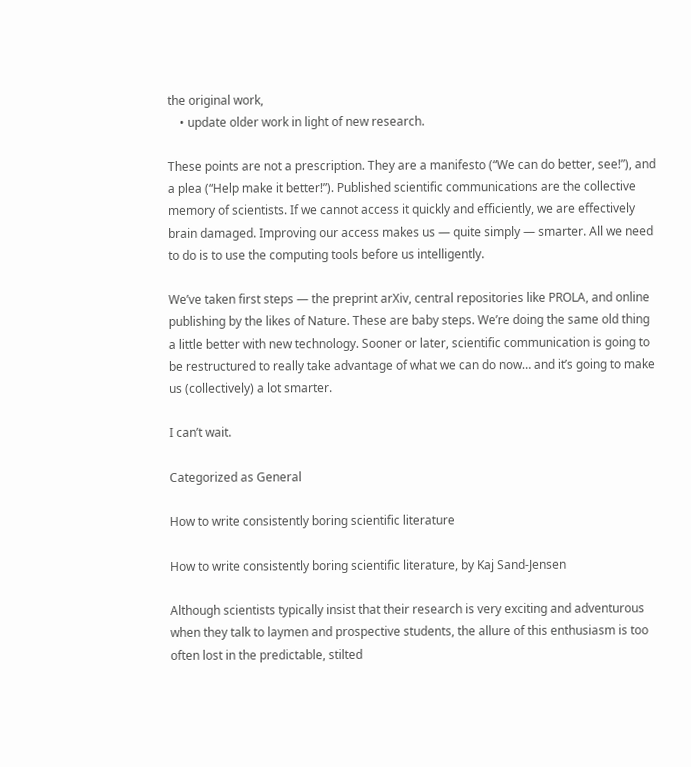the original work,
    • update older work in light of new research.

These points are not a prescription. They are a manifesto (“We can do better, see!”), and a plea (“Help make it better!”). Published scientific communications are the collective memory of scientists. If we cannot access it quickly and efficiently, we are effectively brain damaged. Improving our access makes us — quite simply — smarter. All we need to do is to use the computing tools before us intelligently.

We’ve taken first steps — the preprint arXiv, central repositories like PROLA, and online publishing by the likes of Nature. These are baby steps. We’re doing the same old thing a little better with new technology. Sooner or later, scientific communication is going to be restructured to really take advantage of what we can do now… and it’s going to make us (collectively) a lot smarter.

I can’t wait.

Categorized as General

How to write consistently boring scientific literature

How to write consistently boring scientific literature, by Kaj Sand-Jensen

Although scientists typically insist that their research is very exciting and adventurous when they talk to laymen and prospective students, the allure of this enthusiasm is too often lost in the predictable, stilted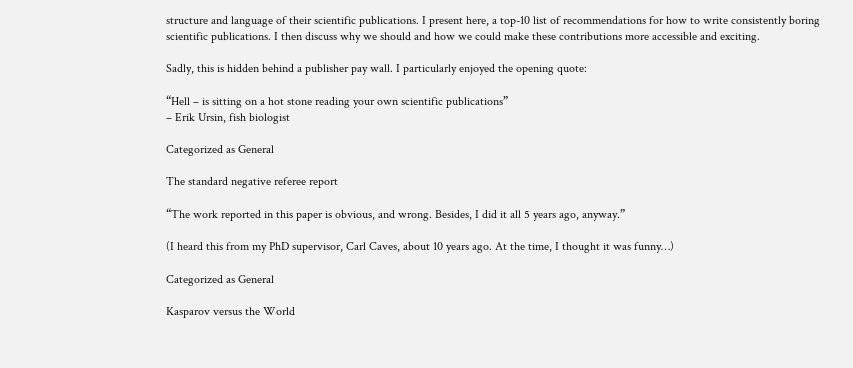structure and language of their scientific publications. I present here, a top-10 list of recommendations for how to write consistently boring scientific publications. I then discuss why we should and how we could make these contributions more accessible and exciting.

Sadly, this is hidden behind a publisher pay wall. I particularly enjoyed the opening quote:

“Hell – is sitting on a hot stone reading your own scientific publications”
– Erik Ursin, fish biologist

Categorized as General

The standard negative referee report

“The work reported in this paper is obvious, and wrong. Besides, I did it all 5 years ago, anyway.”

(I heard this from my PhD supervisor, Carl Caves, about 10 years ago. At the time, I thought it was funny…)

Categorized as General

Kasparov versus the World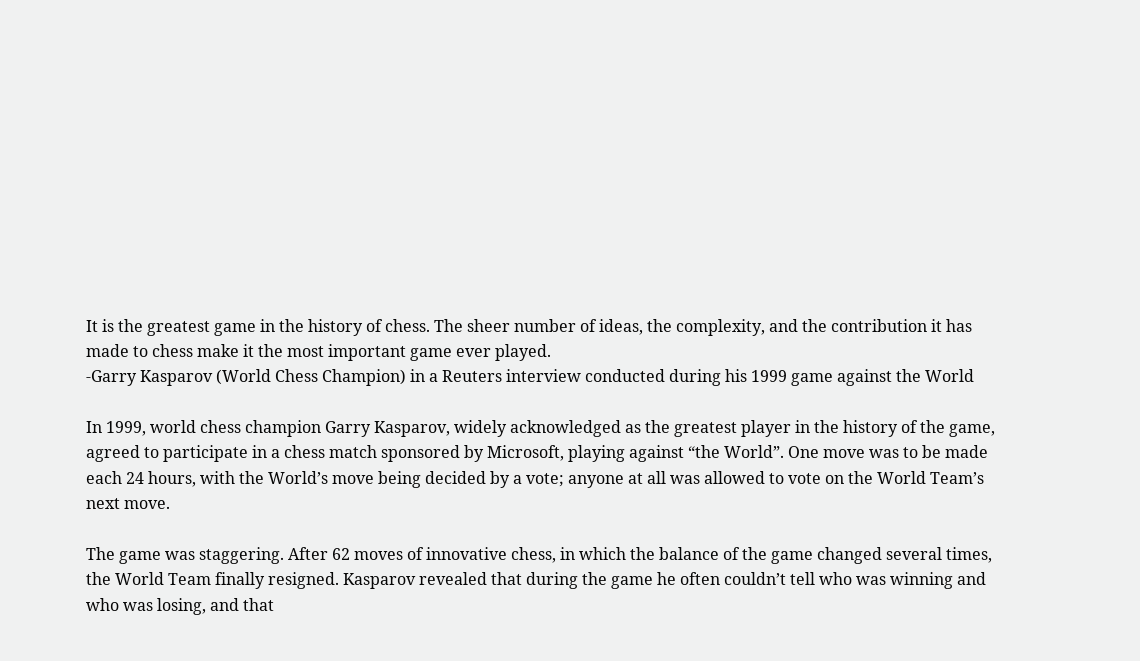It is the greatest game in the history of chess. The sheer number of ideas, the complexity, and the contribution it has made to chess make it the most important game ever played.
-Garry Kasparov (World Chess Champion) in a Reuters interview conducted during his 1999 game against the World

In 1999, world chess champion Garry Kasparov, widely acknowledged as the greatest player in the history of the game, agreed to participate in a chess match sponsored by Microsoft, playing against “the World”. One move was to be made each 24 hours, with the World’s move being decided by a vote; anyone at all was allowed to vote on the World Team’s next move.

The game was staggering. After 62 moves of innovative chess, in which the balance of the game changed several times, the World Team finally resigned. Kasparov revealed that during the game he often couldn’t tell who was winning and who was losing, and that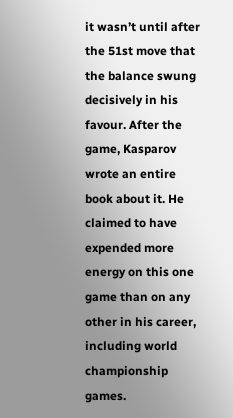it wasn’t until after the 51st move that the balance swung decisively in his favour. After the game, Kasparov wrote an entire book about it. He claimed to have expended more energy on this one game than on any other in his career, including world championship games.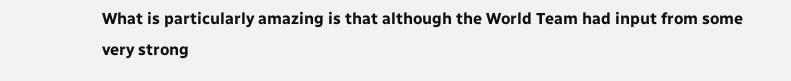What is particularly amazing is that although the World Team had input from some very strong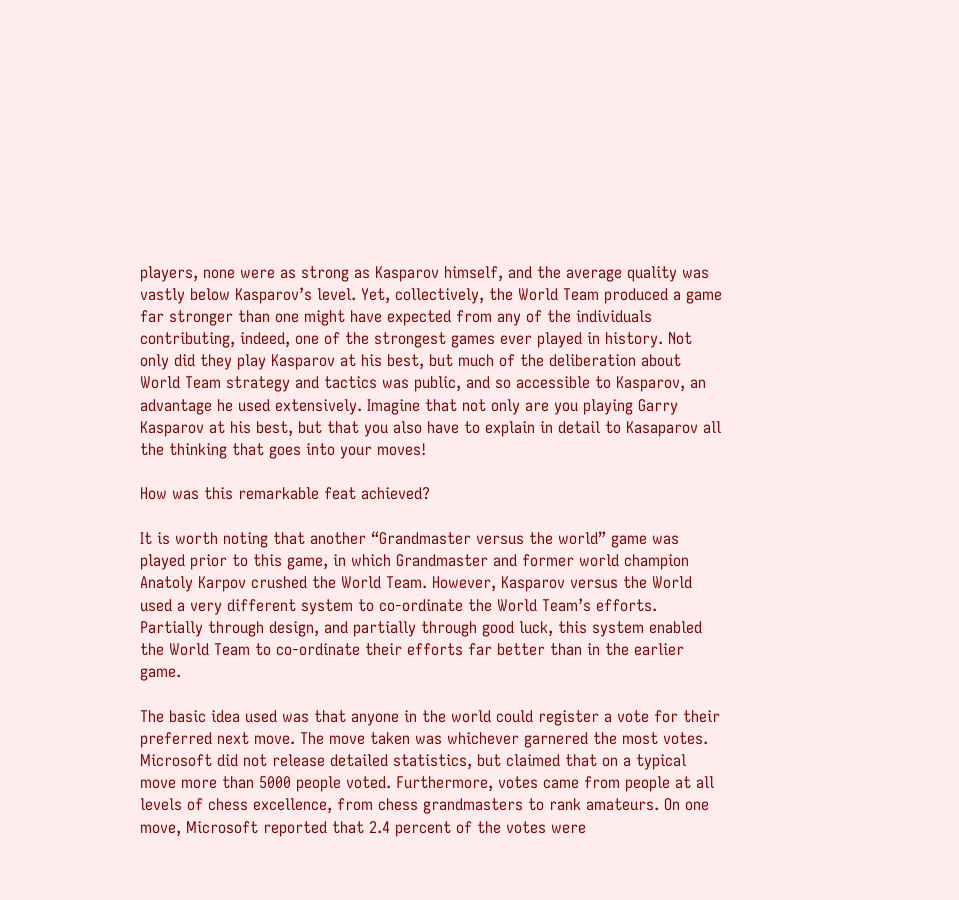players, none were as strong as Kasparov himself, and the average quality was vastly below Kasparov’s level. Yet, collectively, the World Team produced a game far stronger than one might have expected from any of the individuals contributing, indeed, one of the strongest games ever played in history. Not only did they play Kasparov at his best, but much of the deliberation about World Team strategy and tactics was public, and so accessible to Kasparov, an advantage he used extensively. Imagine that not only are you playing Garry Kasparov at his best, but that you also have to explain in detail to Kasaparov all the thinking that goes into your moves!

How was this remarkable feat achieved?

It is worth noting that another “Grandmaster versus the world” game was played prior to this game, in which Grandmaster and former world champion Anatoly Karpov crushed the World Team. However, Kasparov versus the World used a very different system to co-ordinate the World Team’s efforts. Partially through design, and partially through good luck, this system enabled the World Team to co-ordinate their efforts far better than in the earlier game.

The basic idea used was that anyone in the world could register a vote for their preferred next move. The move taken was whichever garnered the most votes. Microsoft did not release detailed statistics, but claimed that on a typical move more than 5000 people voted. Furthermore, votes came from people at all levels of chess excellence, from chess grandmasters to rank amateurs. On one move, Microsoft reported that 2.4 percent of the votes were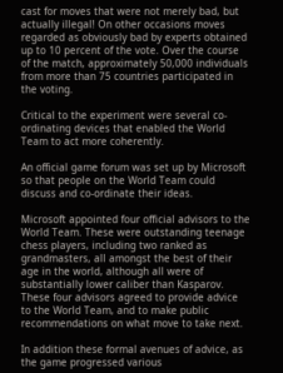cast for moves that were not merely bad, but actually illegal! On other occasions moves regarded as obviously bad by experts obtained up to 10 percent of the vote. Over the course of the match, approximately 50,000 individuals from more than 75 countries participated in the voting.

Critical to the experiment were several co-ordinating devices that enabled the World Team to act more coherently.

An official game forum was set up by Microsoft so that people on the World Team could discuss and co-ordinate their ideas.

Microsoft appointed four official advisors to the World Team. These were outstanding teenage chess players, including two ranked as grandmasters, all amongst the best of their age in the world, although all were of substantially lower caliber than Kasparov. These four advisors agreed to provide advice to the World Team, and to make public recommendations on what move to take next.

In addition these formal avenues of advice, as the game progressed various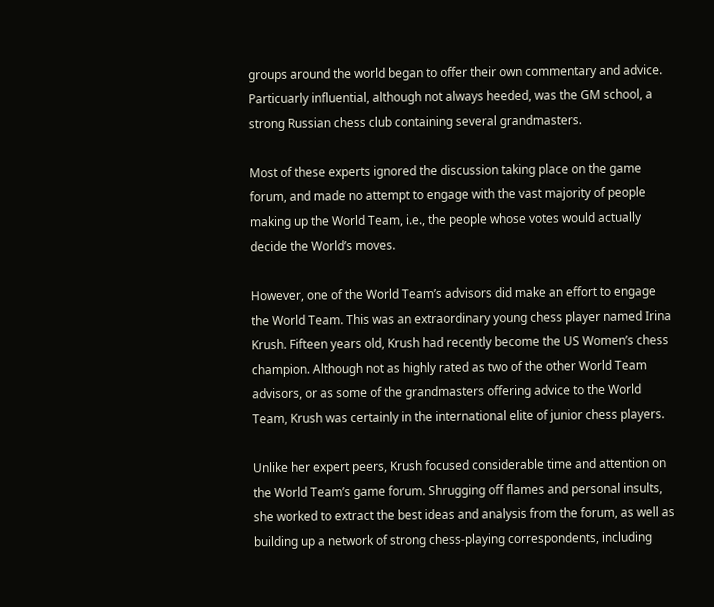groups around the world began to offer their own commentary and advice. Particuarly influential, although not always heeded, was the GM school, a strong Russian chess club containing several grandmasters.

Most of these experts ignored the discussion taking place on the game forum, and made no attempt to engage with the vast majority of people making up the World Team, i.e., the people whose votes would actually decide the World’s moves.

However, one of the World Team’s advisors did make an effort to engage the World Team. This was an extraordinary young chess player named Irina Krush. Fifteen years old, Krush had recently become the US Women’s chess champion. Although not as highly rated as two of the other World Team advisors, or as some of the grandmasters offering advice to the World Team, Krush was certainly in the international elite of junior chess players.

Unlike her expert peers, Krush focused considerable time and attention on the World Team’s game forum. Shrugging off flames and personal insults, she worked to extract the best ideas and analysis from the forum, as well as building up a network of strong chess-playing correspondents, including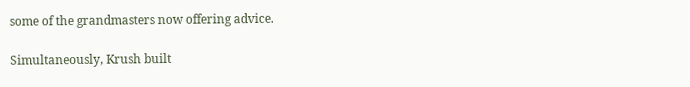some of the grandmasters now offering advice.

Simultaneously, Krush built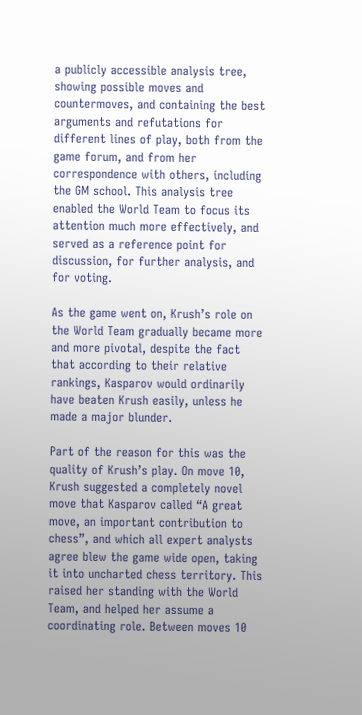a publicly accessible analysis tree, showing possible moves and countermoves, and containing the best arguments and refutations for different lines of play, both from the game forum, and from her correspondence with others, including the GM school. This analysis tree enabled the World Team to focus its attention much more effectively, and served as a reference point for discussion, for further analysis, and for voting.

As the game went on, Krush’s role on the World Team gradually became more and more pivotal, despite the fact that according to their relative rankings, Kasparov would ordinarily have beaten Krush easily, unless he made a major blunder.

Part of the reason for this was the quality of Krush’s play. On move 10, Krush suggested a completely novel move that Kasparov called “A great move, an important contribution to chess”, and which all expert analysts agree blew the game wide open, taking it into uncharted chess territory. This raised her standing with the World Team, and helped her assume a coordinating role. Between moves 10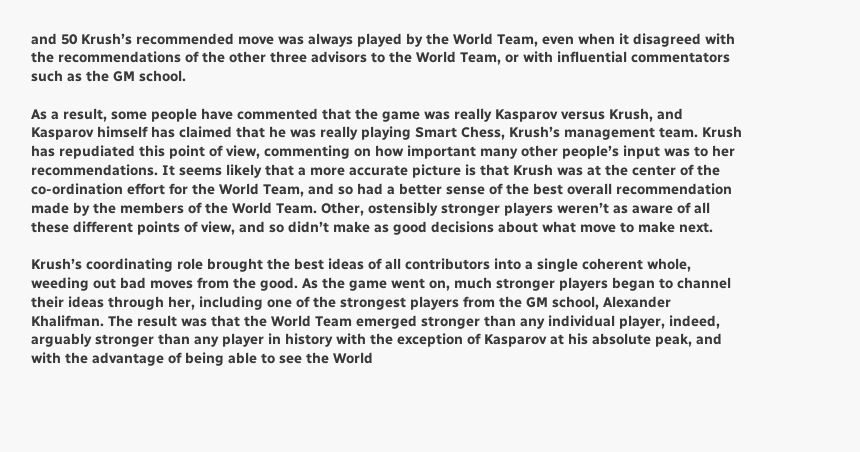and 50 Krush’s recommended move was always played by the World Team, even when it disagreed with the recommendations of the other three advisors to the World Team, or with influential commentators such as the GM school.

As a result, some people have commented that the game was really Kasparov versus Krush, and Kasparov himself has claimed that he was really playing Smart Chess, Krush’s management team. Krush has repudiated this point of view, commenting on how important many other people’s input was to her recommendations. It seems likely that a more accurate picture is that Krush was at the center of the co-ordination effort for the World Team, and so had a better sense of the best overall recommendation made by the members of the World Team. Other, ostensibly stronger players weren’t as aware of all these different points of view, and so didn’t make as good decisions about what move to make next.

Krush’s coordinating role brought the best ideas of all contributors into a single coherent whole, weeding out bad moves from the good. As the game went on, much stronger players began to channel their ideas through her, including one of the strongest players from the GM school, Alexander Khalifman. The result was that the World Team emerged stronger than any individual player, indeed, arguably stronger than any player in history with the exception of Kasparov at his absolute peak, and with the advantage of being able to see the World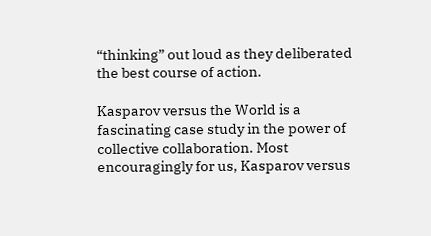“thinking” out loud as they deliberated the best course of action.

Kasparov versus the World is a fascinating case study in the power of collective collaboration. Most encouragingly for us, Kasparov versus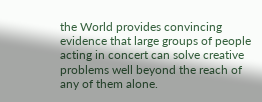the World provides convincing evidence that large groups of people acting in concert can solve creative problems well beyond the reach of any of them alone.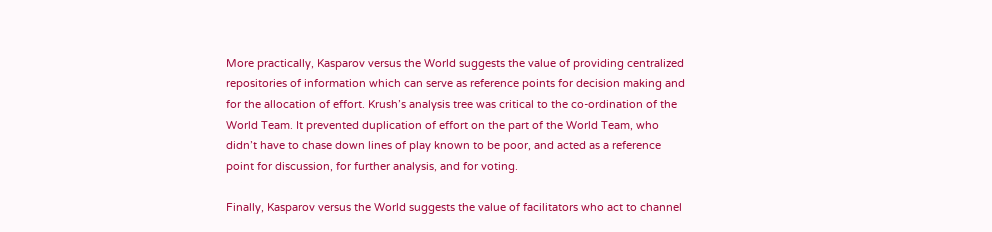More practically, Kasparov versus the World suggests the value of providing centralized repositories of information which can serve as reference points for decision making and for the allocation of effort. Krush’s analysis tree was critical to the co-ordination of the World Team. It prevented duplication of effort on the part of the World Team, who didn’t have to chase down lines of play known to be poor, and acted as a reference point for discussion, for further analysis, and for voting.

Finally, Kasparov versus the World suggests the value of facilitators who act to channel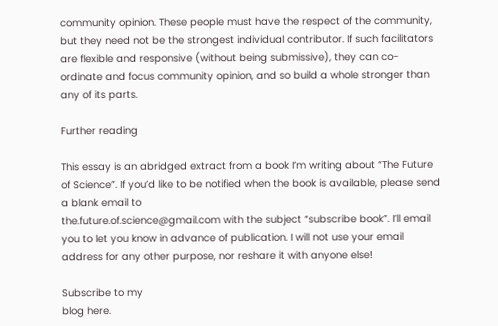community opinion. These people must have the respect of the community, but they need not be the strongest individual contributor. If such facilitators are flexible and responsive (without being submissive), they can co-ordinate and focus community opinion, and so build a whole stronger than any of its parts.

Further reading

This essay is an abridged extract from a book I’m writing about “The Future of Science”. If you’d like to be notified when the book is available, please send a blank email to
the.future.of.science@gmail.com with the subject “subscribe book”. I’ll email you to let you know in advance of publication. I will not use your email address for any other purpose, nor reshare it with anyone else!

Subscribe to my
blog here.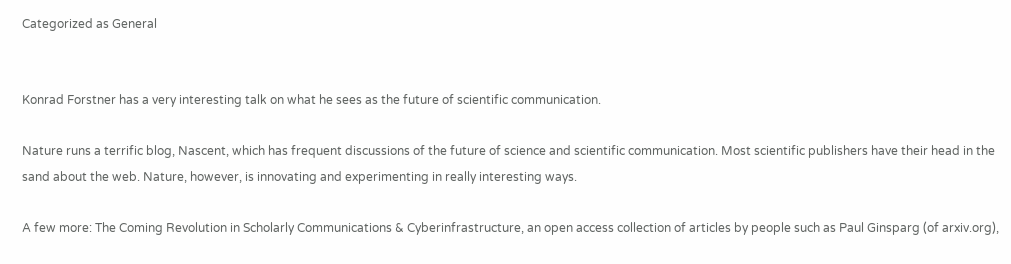Categorized as General


Konrad Forstner has a very interesting talk on what he sees as the future of scientific communication.

Nature runs a terrific blog, Nascent, which has frequent discussions of the future of science and scientific communication. Most scientific publishers have their head in the sand about the web. Nature, however, is innovating and experimenting in really interesting ways.

A few more: The Coming Revolution in Scholarly Communications & Cyberinfrastructure, an open access collection of articles by people such as Paul Ginsparg (of arxiv.org),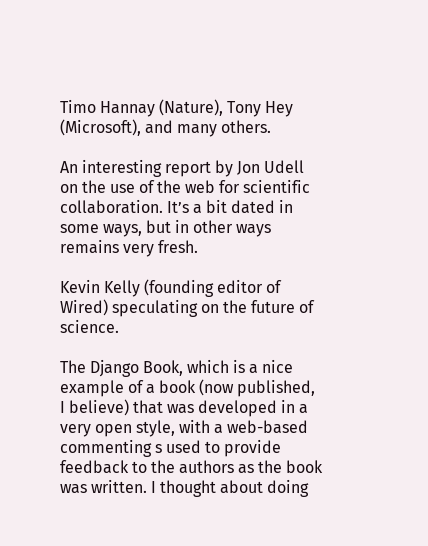Timo Hannay (Nature), Tony Hey (Microsoft), and many others.

An interesting report by Jon Udell on the use of the web for scientific collaboration. It’s a bit dated in some ways, but in other ways remains very fresh.

Kevin Kelly (founding editor of Wired) speculating on the future of science.

The Django Book, which is a nice example of a book (now published, I believe) that was developed in a very open style, with a web-based commenting s used to provide feedback to the authors as the book was written. I thought about doing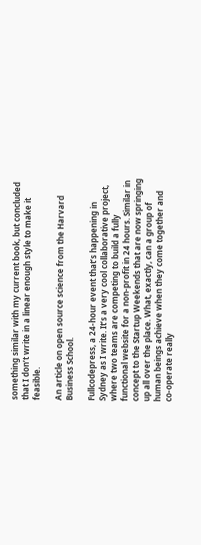something similar with my current book, but concluded that I don’t write in a linear enough style to make it feasible.

An article on open source science from the Harvard Business School.

Fullcodepress, a 24-hour event that’s happening in Sydney as I write. It’s a very cool collaborative project, where two teams are competing to build a fully functional website for a non-profit in 24 hours. Similar in concept to the Startup Weekends that are now springing up all over the place. What, exactly, can a group of human beings achieve when they come together and co-operate really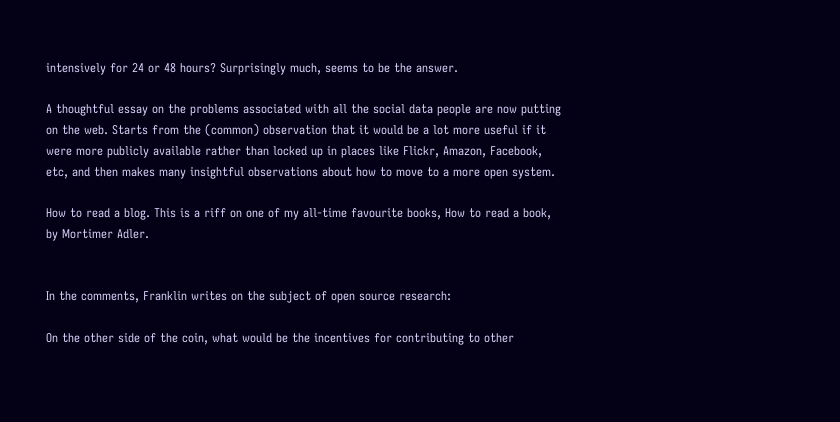intensively for 24 or 48 hours? Surprisingly much, seems to be the answer.

A thoughtful essay on the problems associated with all the social data people are now putting on the web. Starts from the (common) observation that it would be a lot more useful if it were more publicly available rather than locked up in places like Flickr, Amazon, Facebook, etc, and then makes many insightful observations about how to move to a more open system.

How to read a blog. This is a riff on one of my all-time favourite books, How to read a book, by Mortimer Adler.


In the comments, Franklin writes on the subject of open source research:

On the other side of the coin, what would be the incentives for contributing to other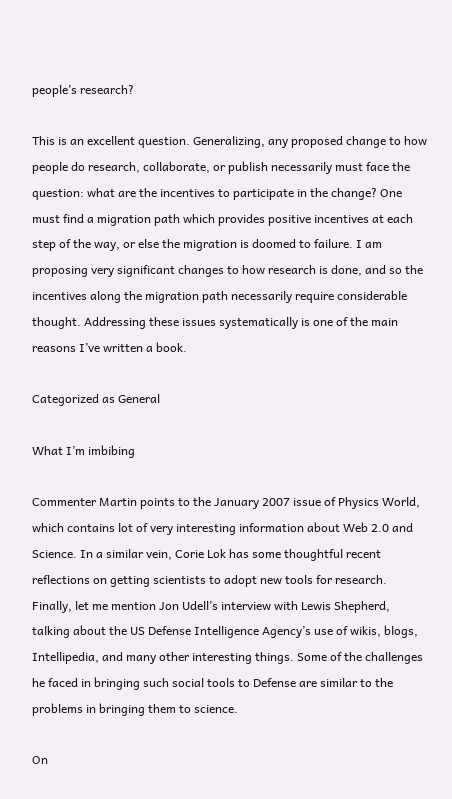people’s research?

This is an excellent question. Generalizing, any proposed change to how people do research, collaborate, or publish necessarily must face the question: what are the incentives to participate in the change? One must find a migration path which provides positive incentives at each step of the way, or else the migration is doomed to failure. I am proposing very significant changes to how research is done, and so the incentives along the migration path necessarily require considerable thought. Addressing these issues systematically is one of the main reasons I’ve written a book.

Categorized as General

What I’m imbibing

Commenter Martin points to the January 2007 issue of Physics World, which contains lot of very interesting information about Web 2.0 and Science. In a similar vein, Corie Lok has some thoughtful recent reflections on getting scientists to adopt new tools for research. Finally, let me mention Jon Udell’s interview with Lewis Shepherd, talking about the US Defense Intelligence Agency’s use of wikis, blogs, Intellipedia, and many other interesting things. Some of the challenges he faced in bringing such social tools to Defense are similar to the problems in bringing them to science.

On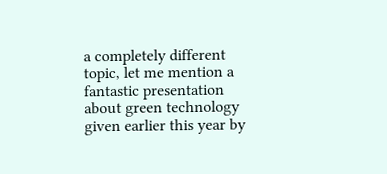a completely different topic, let me mention a fantastic presentation about green technology given earlier this year by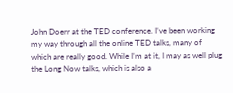John Doerr at the TED conference. I’ve been working my way through all the online TED talks, many of which are really good. While I’m at it, I may as well plug the Long Now talks, which is also a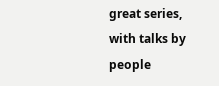great series, with talks by people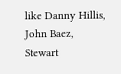like Danny Hillis, John Baez, Stewart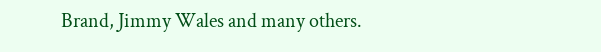Brand, Jimmy Wales and many others.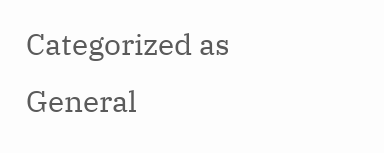Categorized as General